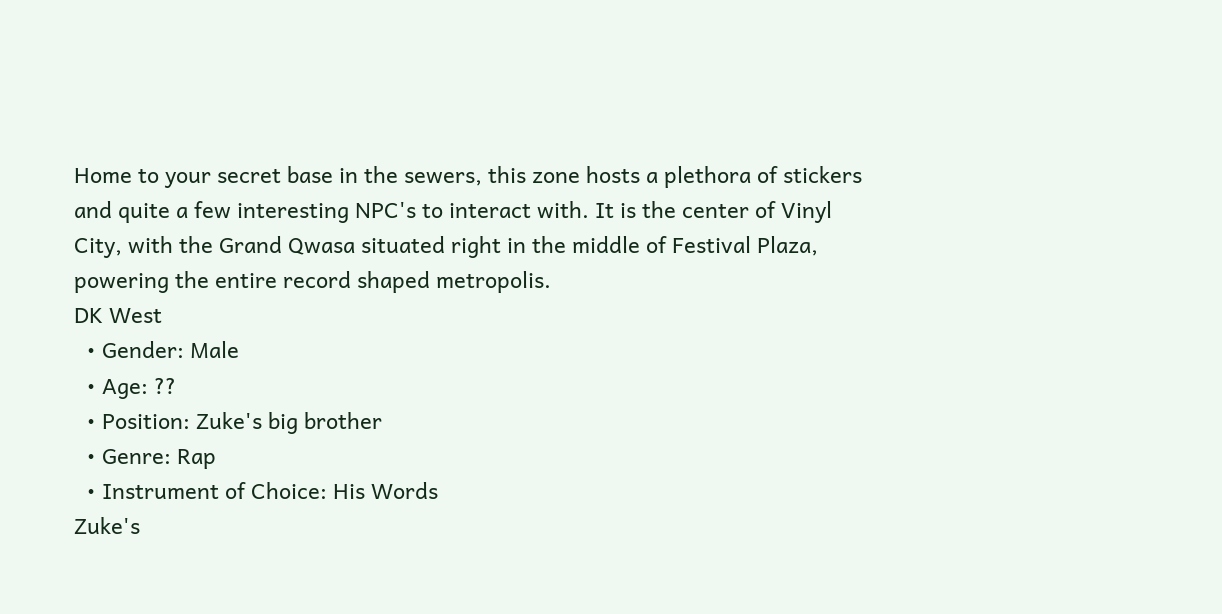Home to your secret base in the sewers, this zone hosts a plethora of stickers and quite a few interesting NPC's to interact with. It is the center of Vinyl City, with the Grand Qwasa situated right in the middle of Festival Plaza, powering the entire record shaped metropolis.
DK West
  • Gender: Male
  • Age: ??
  • Position: Zuke's big brother
  • Genre: Rap
  • Instrument of Choice: His Words
Zuke's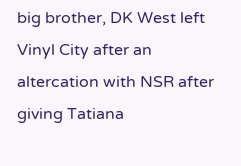big brother, DK West left Vinyl City after an altercation with NSR after giving Tatiana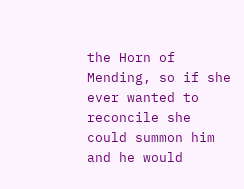the Horn of Mending, so if she ever wanted to reconcile she could summon him and he would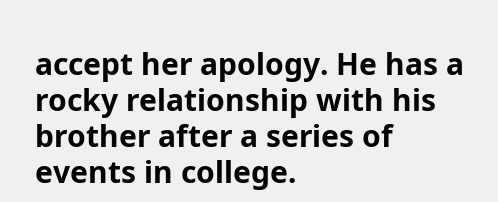accept her apology. He has a rocky relationship with his brother after a series of events in college.